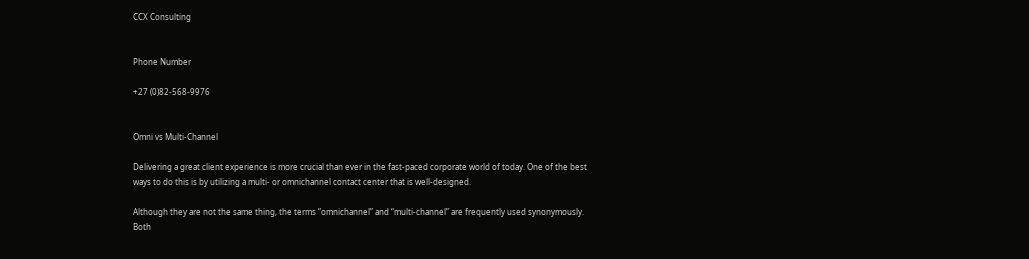CCX Consulting


Phone Number

+27 (0)82-568-9976


Omni vs Multi-Channel

Delivering a great client experience is more crucial than ever in the fast-paced corporate world of today. One of the best ways to do this is by utilizing a multi- or omnichannel contact center that is well-designed.

Although they are not the same thing, the terms “omnichannel” and “multi-channel” are frequently used synonymously. Both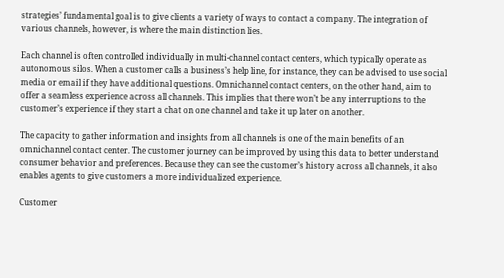strategies’ fundamental goal is to give clients a variety of ways to contact a company. The integration of various channels, however, is where the main distinction lies.

Each channel is often controlled individually in multi-channel contact centers, which typically operate as autonomous silos. When a customer calls a business’s help line, for instance, they can be advised to use social media or email if they have additional questions. Omnichannel contact centers, on the other hand, aim to offer a seamless experience across all channels. This implies that there won’t be any interruptions to the customer’s experience if they start a chat on one channel and take it up later on another.

The capacity to gather information and insights from all channels is one of the main benefits of an omnichannel contact center. The customer journey can be improved by using this data to better understand consumer behavior and preferences. Because they can see the customer’s history across all channels, it also enables agents to give customers a more individualized experience.

Customer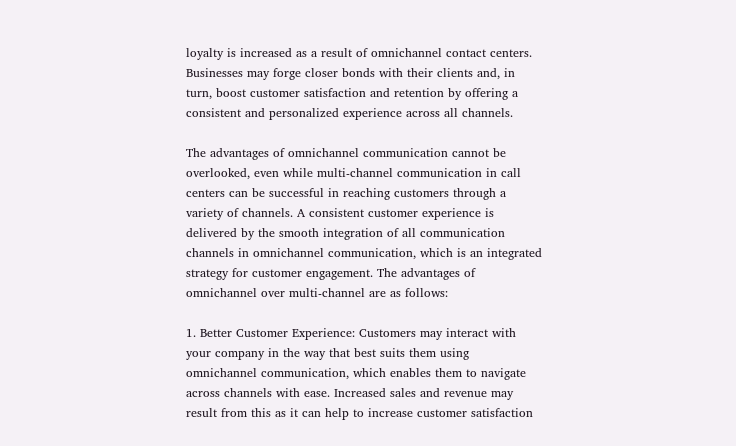loyalty is increased as a result of omnichannel contact centers. Businesses may forge closer bonds with their clients and, in turn, boost customer satisfaction and retention by offering a consistent and personalized experience across all channels.

The advantages of omnichannel communication cannot be overlooked, even while multi-channel communication in call centers can be successful in reaching customers through a variety of channels. A consistent customer experience is delivered by the smooth integration of all communication channels in omnichannel communication, which is an integrated strategy for customer engagement. The advantages of omnichannel over multi-channel are as follows:

1. Better Customer Experience: Customers may interact with your company in the way that best suits them using omnichannel communication, which enables them to navigate across channels with ease. Increased sales and revenue may result from this as it can help to increase customer satisfaction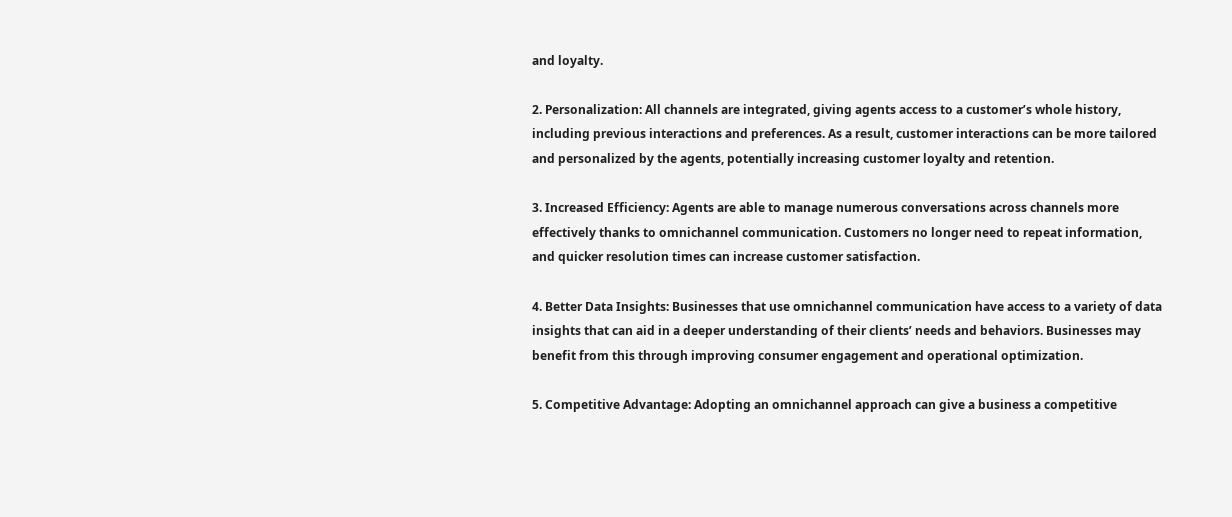and loyalty.

2. Personalization: All channels are integrated, giving agents access to a customer’s whole history, including previous interactions and preferences. As a result, customer interactions can be more tailored and personalized by the agents, potentially increasing customer loyalty and retention.

3. Increased Efficiency: Agents are able to manage numerous conversations across channels more effectively thanks to omnichannel communication. Customers no longer need to repeat information, and quicker resolution times can increase customer satisfaction.

4. Better Data Insights: Businesses that use omnichannel communication have access to a variety of data insights that can aid in a deeper understanding of their clients’ needs and behaviors. Businesses may benefit from this through improving consumer engagement and operational optimization.

5. Competitive Advantage: Adopting an omnichannel approach can give a business a competitive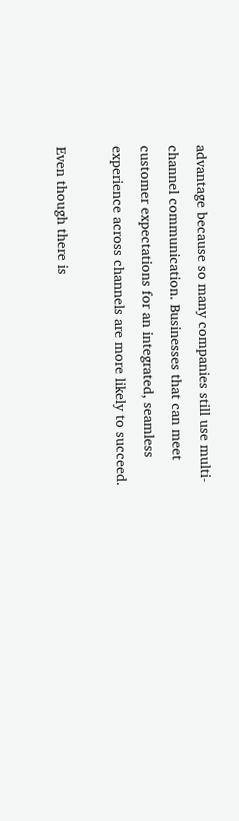advantage because so many companies still use multi-channel communication. Businesses that can meet customer expectations for an integrated, seamless experience across channels are more likely to succeed.

Even though there is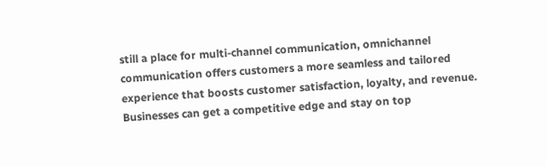still a place for multi-channel communication, omnichannel communication offers customers a more seamless and tailored experience that boosts customer satisfaction, loyalty, and revenue. Businesses can get a competitive edge and stay on top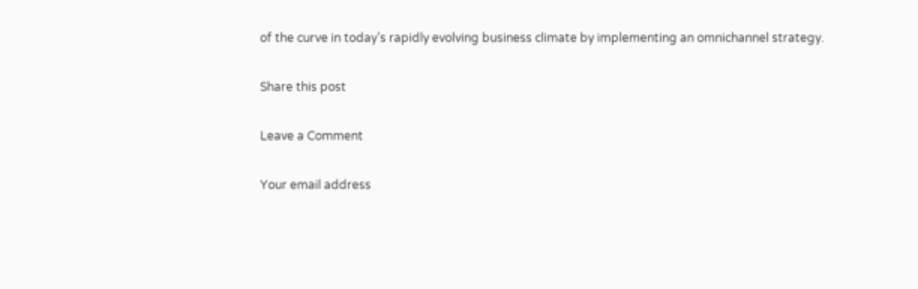of the curve in today’s rapidly evolving business climate by implementing an omnichannel strategy.

Share this post

Leave a Comment

Your email address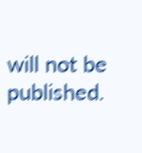will not be published.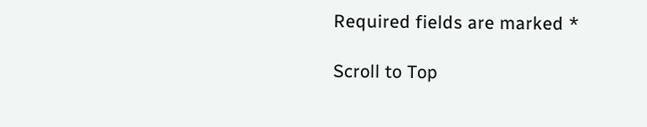Required fields are marked *

Scroll to Top